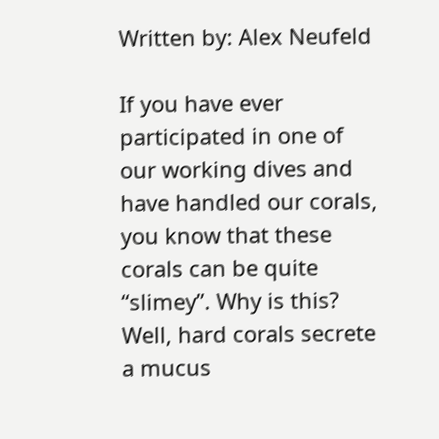Written by: Alex Neufeld

If you have ever participated in one of our working dives and have handled our corals, you know that these corals can be quite “slimey”. Why is this? Well, hard corals secrete a mucus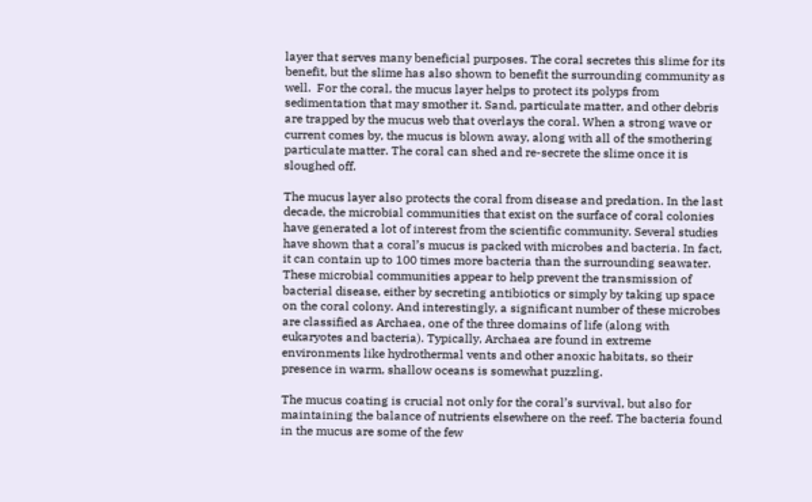layer that serves many beneficial purposes. The coral secretes this slime for its benefit, but the slime has also shown to benefit the surrounding community as well.  For the coral, the mucus layer helps to protect its polyps from sedimentation that may smother it. Sand, particulate matter, and other debris are trapped by the mucus web that overlays the coral. When a strong wave or current comes by, the mucus is blown away, along with all of the smothering particulate matter. The coral can shed and re-secrete the slime once it is sloughed off.

The mucus layer also protects the coral from disease and predation. In the last decade, the microbial communities that exist on the surface of coral colonies have generated a lot of interest from the scientific community. Several studies have shown that a coral’s mucus is packed with microbes and bacteria. In fact, it can contain up to 100 times more bacteria than the surrounding seawater. These microbial communities appear to help prevent the transmission of bacterial disease, either by secreting antibiotics or simply by taking up space on the coral colony. And interestingly, a significant number of these microbes are classified as Archaea, one of the three domains of life (along with eukaryotes and bacteria). Typically, Archaea are found in extreme environments like hydrothermal vents and other anoxic habitats, so their presence in warm, shallow oceans is somewhat puzzling.

The mucus coating is crucial not only for the coral’s survival, but also for maintaining the balance of nutrients elsewhere on the reef. The bacteria found in the mucus are some of the few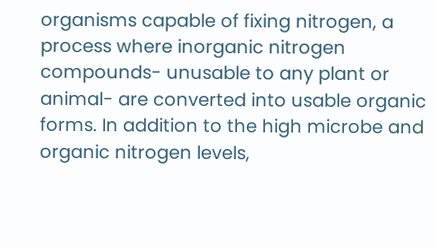organisms capable of fixing nitrogen, a process where inorganic nitrogen compounds- unusable to any plant or animal- are converted into usable organic forms. In addition to the high microbe and organic nitrogen levels,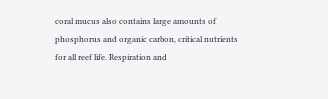coral mucus also contains large amounts of phosphorus and organic carbon, critical nutrients for all reef life. Respiration and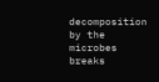decomposition by the microbes breaks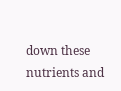down these nutrients and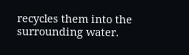recycles them into the surrounding water.